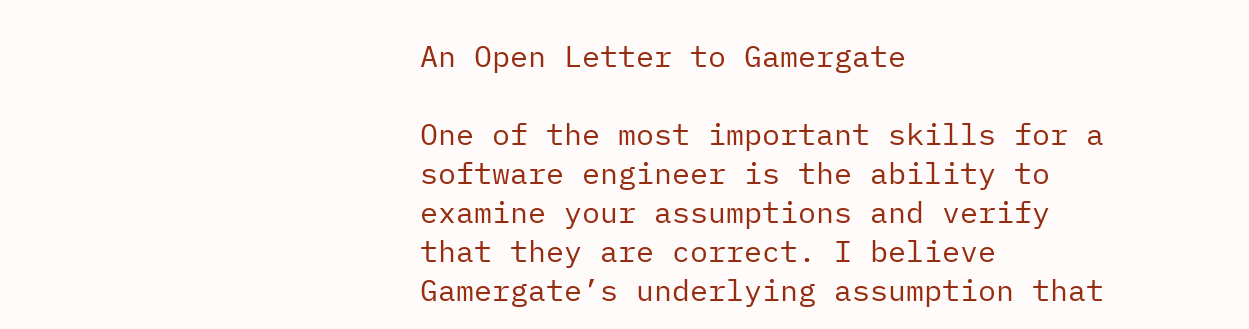An Open Letter to Gamergate

One of the most important skills for a software engineer is the ability to examine your assumptions and verify that they are correct. I believe Gamergate’s underlying assumption that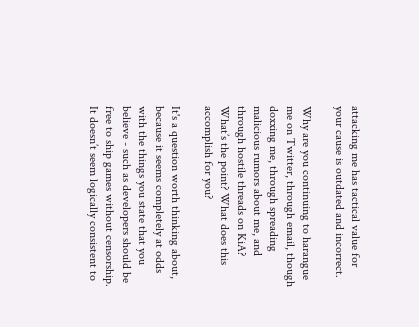attacking me has tactical value for your cause is outdated and incorrect.

Why are you continuing to harangue me on Twitter, through email, though doxxing me, through spreading malicious rumors about me, and through hostile threads on KiA? What’s the point? What does this accomplish for you?

It's a question worth thinking about, because it seems completely at odds with the things you state that you believe - such as developers should be free to ship games without censorship. It doesn’t seem logically consistent to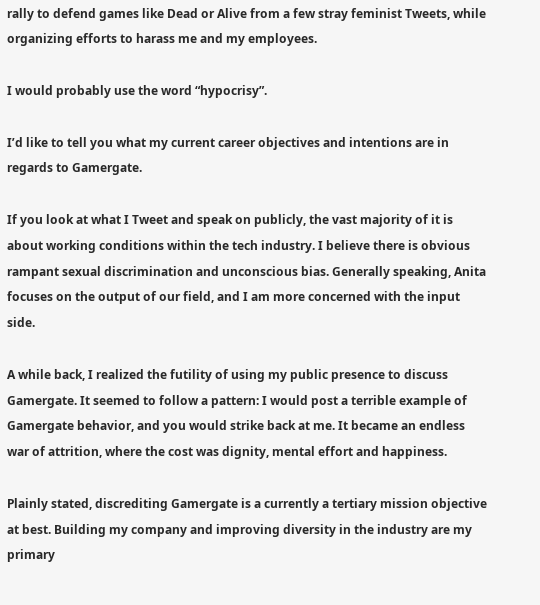rally to defend games like Dead or Alive from a few stray feminist Tweets, while organizing efforts to harass me and my employees.

I would probably use the word “hypocrisy”.

I’d like to tell you what my current career objectives and intentions are in regards to Gamergate.

If you look at what I Tweet and speak on publicly, the vast majority of it is about working conditions within the tech industry. I believe there is obvious rampant sexual discrimination and unconscious bias. Generally speaking, Anita focuses on the output of our field, and I am more concerned with the input side.

A while back, I realized the futility of using my public presence to discuss Gamergate. It seemed to follow a pattern: I would post a terrible example of Gamergate behavior, and you would strike back at me. It became an endless war of attrition, where the cost was dignity, mental effort and happiness.

Plainly stated, discrediting Gamergate is a currently a tertiary mission objective at best. Building my company and improving diversity in the industry are my primary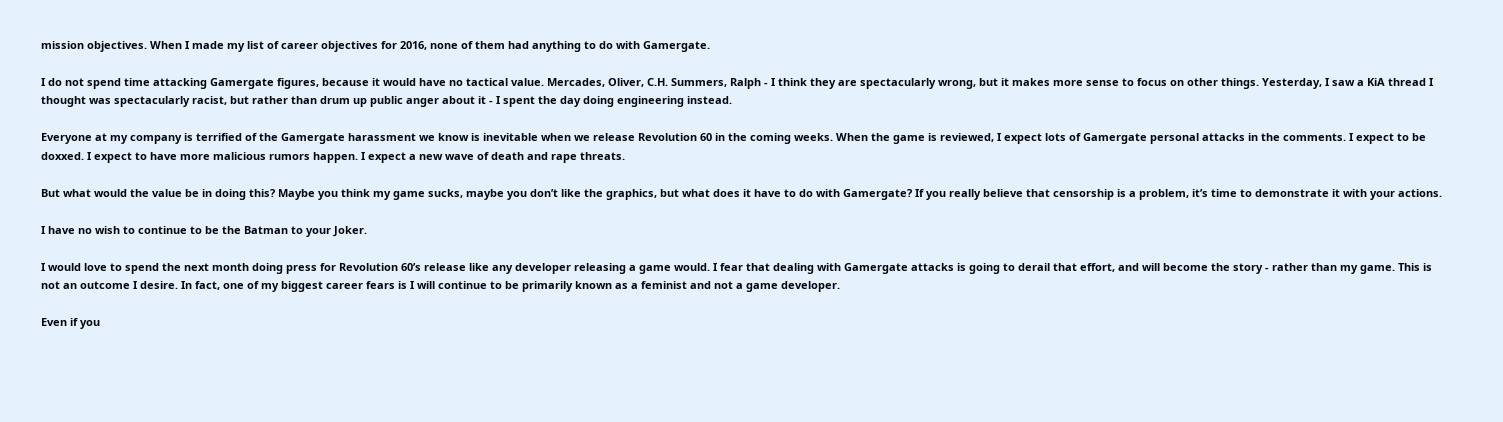mission objectives. When I made my list of career objectives for 2016, none of them had anything to do with Gamergate.

I do not spend time attacking Gamergate figures, because it would have no tactical value. Mercades, Oliver, C.H. Summers, Ralph - I think they are spectacularly wrong, but it makes more sense to focus on other things. Yesterday, I saw a KiA thread I thought was spectacularly racist, but rather than drum up public anger about it - I spent the day doing engineering instead.

Everyone at my company is terrified of the Gamergate harassment we know is inevitable when we release Revolution 60 in the coming weeks. When the game is reviewed, I expect lots of Gamergate personal attacks in the comments. I expect to be doxxed. I expect to have more malicious rumors happen. I expect a new wave of death and rape threats.

But what would the value be in doing this? Maybe you think my game sucks, maybe you don’t like the graphics, but what does it have to do with Gamergate? If you really believe that censorship is a problem, it’s time to demonstrate it with your actions.

I have no wish to continue to be the Batman to your Joker.

I would love to spend the next month doing press for Revolution 60’s release like any developer releasing a game would. I fear that dealing with Gamergate attacks is going to derail that effort, and will become the story - rather than my game. This is not an outcome I desire. In fact, one of my biggest career fears is I will continue to be primarily known as a feminist and not a game developer.

Even if you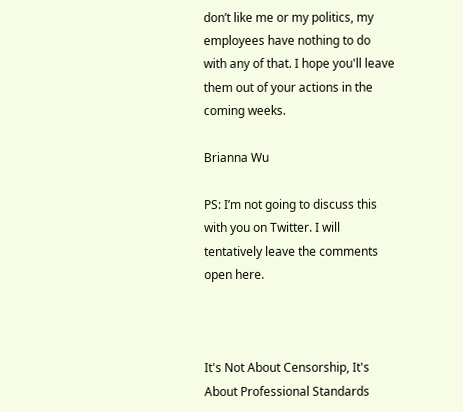don’t like me or my politics, my employees have nothing to do with any of that. I hope you'll leave them out of your actions in the coming weeks.

Brianna Wu

PS: I’m not going to discuss this with you on Twitter. I will tentatively leave the comments open here.



It's Not About Censorship, It's About Professional Standards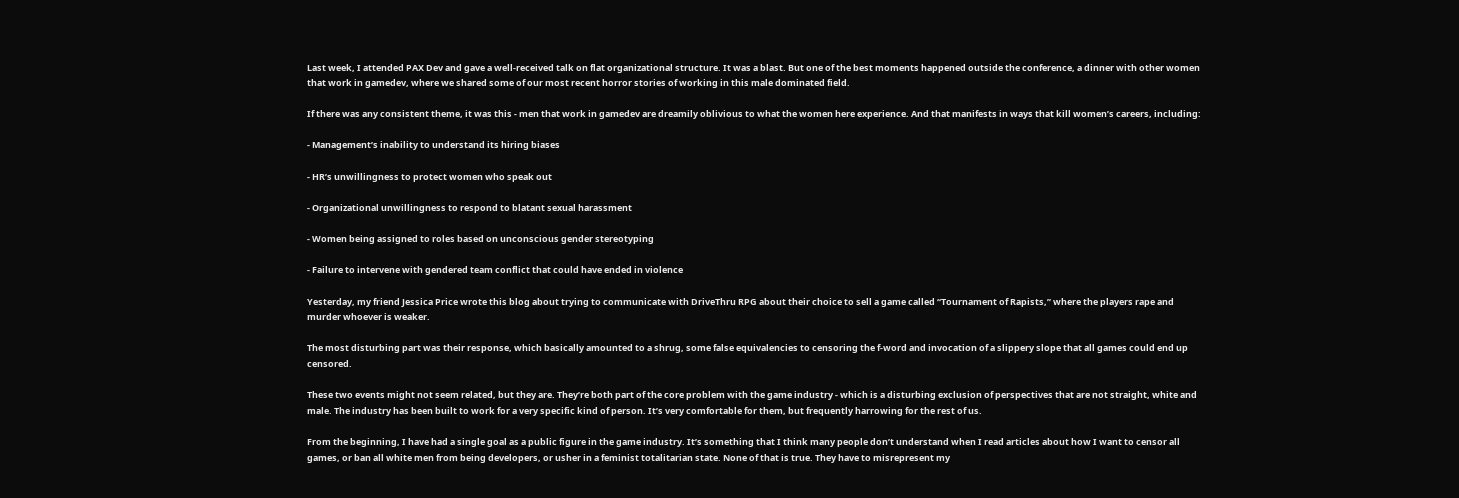Last week, I attended PAX Dev and gave a well-received talk on flat organizational structure. It was a blast. But one of the best moments happened outside the conference, a dinner with other women that work in gamedev, where we shared some of our most recent horror stories of working in this male dominated field.

If there was any consistent theme, it was this - men that work in gamedev are dreamily oblivious to what the women here experience. And that manifests in ways that kill women’s careers, including:

- Management’s inability to understand its hiring biases

- HR’s unwillingness to protect women who speak out

- Organizational unwillingness to respond to blatant sexual harassment

- Women being assigned to roles based on unconscious gender stereotyping

- Failure to intervene with gendered team conflict that could have ended in violence

Yesterday, my friend Jessica Price wrote this blog about trying to communicate with DriveThru RPG about their choice to sell a game called “Tournament of Rapists,” where the players rape and murder whoever is weaker.

The most disturbing part was their response, which basically amounted to a shrug, some false equivalencies to censoring the f-word and invocation of a slippery slope that all games could end up censored.

These two events might not seem related, but they are. They’re both part of the core problem with the game industry - which is a disturbing exclusion of perspectives that are not straight, white and male. The industry has been built to work for a very specific kind of person. It’s very comfortable for them, but frequently harrowing for the rest of us.

From the beginning, I have had a single goal as a public figure in the game industry. It’s something that I think many people don’t understand when I read articles about how I want to censor all games, or ban all white men from being developers, or usher in a feminist totalitarian state. None of that is true. They have to misrepresent my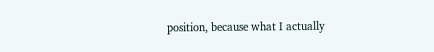position, because what I actually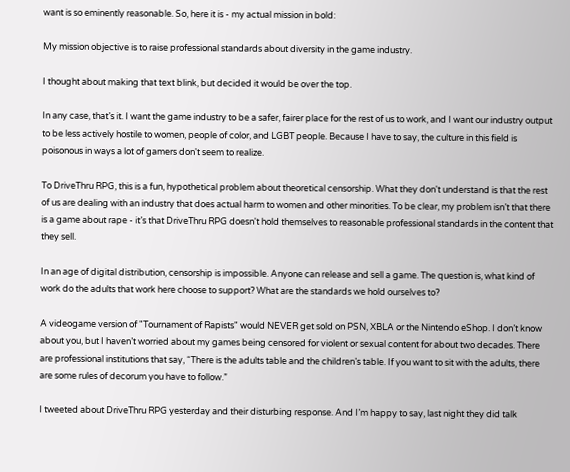want is so eminently reasonable. So, here it is - my actual mission in bold:

My mission objective is to raise professional standards about diversity in the game industry.

I thought about making that text blink, but decided it would be over the top.

In any case, that’s it. I want the game industry to be a safer, fairer place for the rest of us to work, and I want our industry output to be less actively hostile to women, people of color, and LGBT people. Because I have to say, the culture in this field is poisonous in ways a lot of gamers don't seem to realize.

To DriveThru RPG, this is a fun, hypothetical problem about theoretical censorship. What they don't understand is that the rest of us are dealing with an industry that does actual harm to women and other minorities. To be clear, my problem isn’t that there is a game about rape - it’s that DriveThru RPG doesn't hold themselves to reasonable professional standards in the content that they sell.

In an age of digital distribution, censorship is impossible. Anyone can release and sell a game. The question is, what kind of work do the adults that work here choose to support? What are the standards we hold ourselves to?

A videogame version of "Tournament of Rapists" would NEVER get sold on PSN, XBLA or the Nintendo eShop. I don’t know about you, but I haven’t worried about my games being censored for violent or sexual content for about two decades. There are professional institutions that say, “There is the adults table and the children’s table. If you want to sit with the adults, there are some rules of decorum you have to follow.”

I tweeted about DriveThru RPG yesterday and their disturbing response. And I’m happy to say, last night they did talk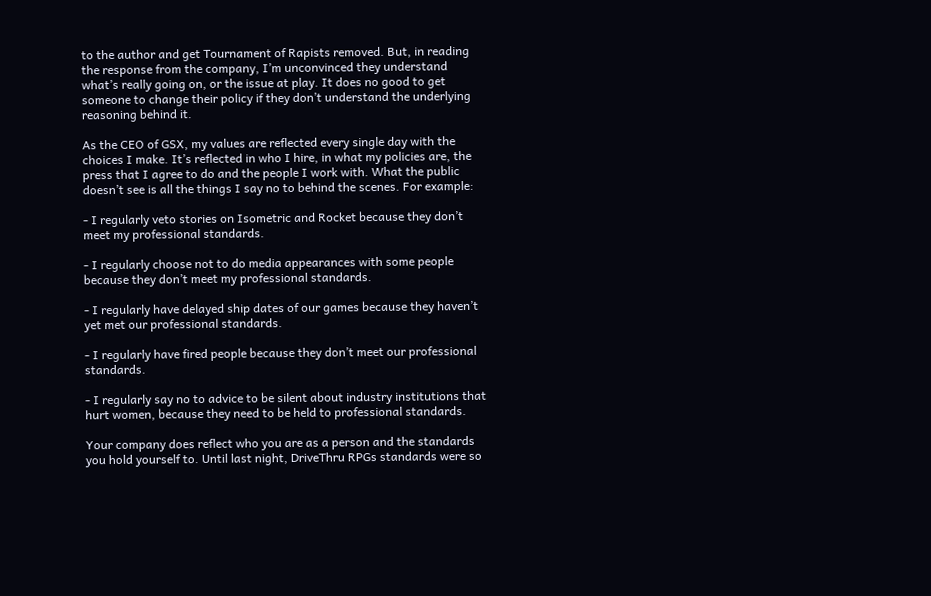to the author and get Tournament of Rapists removed. But, in reading the response from the company, I’m unconvinced they understand what’s really going on, or the issue at play. It does no good to get someone to change their policy if they don’t understand the underlying reasoning behind it.

As the CEO of GSX, my values are reflected every single day with the choices I make. It’s reflected in who I hire, in what my policies are, the press that I agree to do and the people I work with. What the public doesn’t see is all the things I say no to behind the scenes. For example:

- I regularly veto stories on Isometric and Rocket because they don’t meet my professional standards.

- I regularly choose not to do media appearances with some people because they don’t meet my professional standards.

- I regularly have delayed ship dates of our games because they haven’t yet met our professional standards.

- I regularly have fired people because they don’t meet our professional standards.

- I regularly say no to advice to be silent about industry institutions that hurt women, because they need to be held to professional standards.

Your company does reflect who you are as a person and the standards you hold yourself to. Until last night, DriveThru RPGs standards were so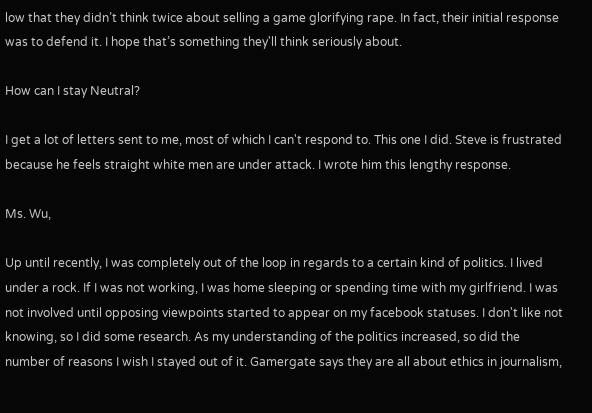low that they didn’t think twice about selling a game glorifying rape. In fact, their initial response was to defend it. I hope that’s something they'll think seriously about.

How can I stay Neutral?

I get a lot of letters sent to me, most of which I can't respond to. This one I did. Steve is frustrated because he feels straight white men are under attack. I wrote him this lengthy response.

Ms. Wu,

Up until recently, I was completely out of the loop in regards to a certain kind of politics. I lived under a rock. If I was not working, I was home sleeping or spending time with my girlfriend. I was not involved until opposing viewpoints started to appear on my facebook statuses. I don't like not knowing, so I did some research. As my understanding of the politics increased, so did the number of reasons I wish I stayed out of it. Gamergate says they are all about ethics in journalism,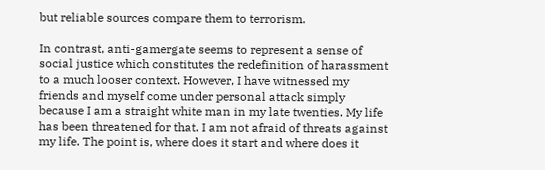but reliable sources compare them to terrorism.

In contrast, anti-gamergate seems to represent a sense of social justice which constitutes the redefinition of harassment to a much looser context. However, I have witnessed my friends and myself come under personal attack simply because I am a straight white man in my late twenties. My life has been threatened for that. I am not afraid of threats against my life. The point is, where does it start and where does it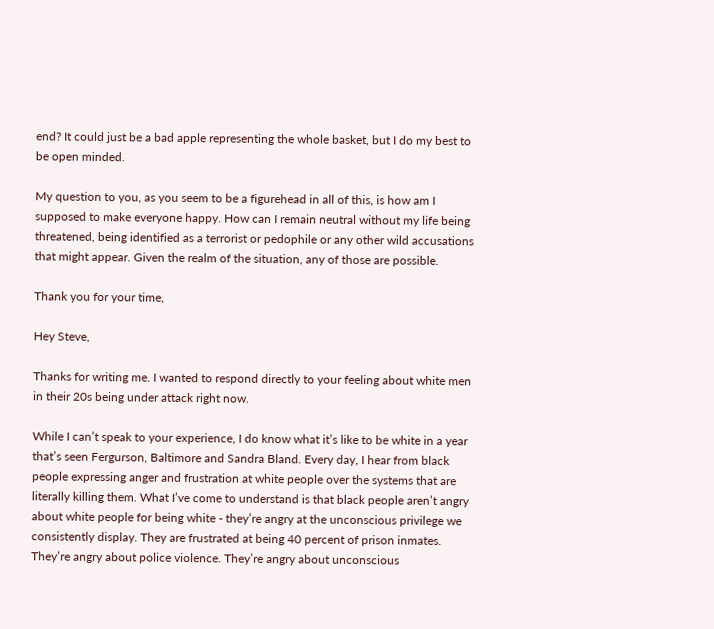end? It could just be a bad apple representing the whole basket, but I do my best to be open minded.

My question to you, as you seem to be a figurehead in all of this, is how am I supposed to make everyone happy. How can I remain neutral without my life being threatened, being identified as a terrorist or pedophile or any other wild accusations that might appear. Given the realm of the situation, any of those are possible.

Thank you for your time,

Hey Steve,

Thanks for writing me. I wanted to respond directly to your feeling about white men in their 20s being under attack right now.

While I can’t speak to your experience, I do know what it’s like to be white in a year that’s seen Fergurson, Baltimore and Sandra Bland. Every day, I hear from black people expressing anger and frustration at white people over the systems that are literally killing them. What I’ve come to understand is that black people aren’t angry about white people for being white - they’re angry at the unconscious privilege we consistently display. They are frustrated at being 40 percent of prison inmates. They’re angry about police violence. They’re angry about unconscious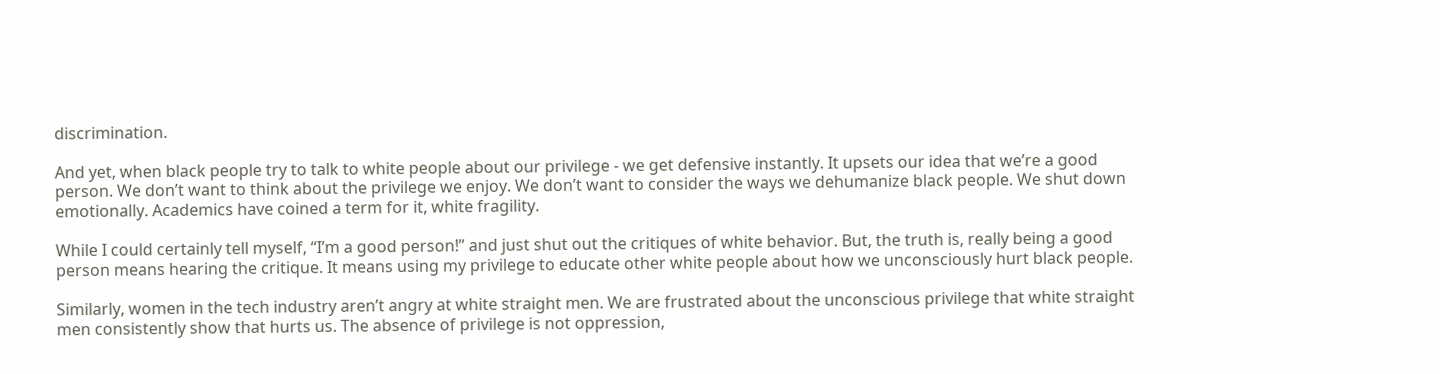discrimination.

And yet, when black people try to talk to white people about our privilege - we get defensive instantly. It upsets our idea that we’re a good person. We don’t want to think about the privilege we enjoy. We don’t want to consider the ways we dehumanize black people. We shut down emotionally. Academics have coined a term for it, white fragility.

While I could certainly tell myself, “I’m a good person!” and just shut out the critiques of white behavior. But, the truth is, really being a good person means hearing the critique. It means using my privilege to educate other white people about how we unconsciously hurt black people.

Similarly, women in the tech industry aren’t angry at white straight men. We are frustrated about the unconscious privilege that white straight men consistently show that hurts us. The absence of privilege is not oppression,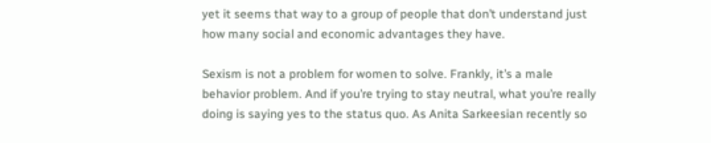yet it seems that way to a group of people that don’t understand just how many social and economic advantages they have.

Sexism is not a problem for women to solve. Frankly, it’s a male behavior problem. And if you’re trying to stay neutral, what you’re really doing is saying yes to the status quo. As Anita Sarkeesian recently so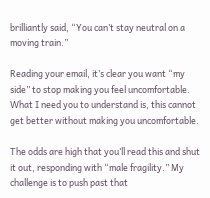brilliantly said, “You can’t stay neutral on a moving train.”

Reading your email, it’s clear you want “my side” to stop making you feel uncomfortable. What I need you to understand is, this cannot get better without making you uncomfortable.

The odds are high that you’ll read this and shut it out, responding with “male fragility.” My challenge is to push past that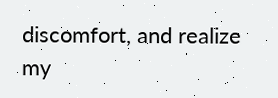discomfort, and realize my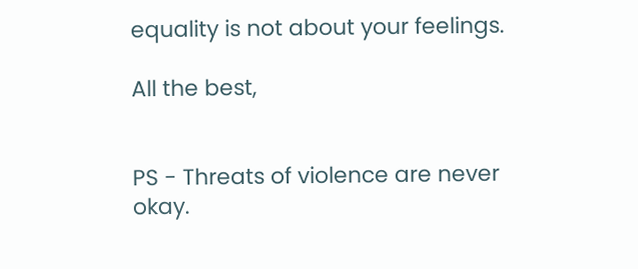equality is not about your feelings.

All the best,


PS - Threats of violence are never okay.